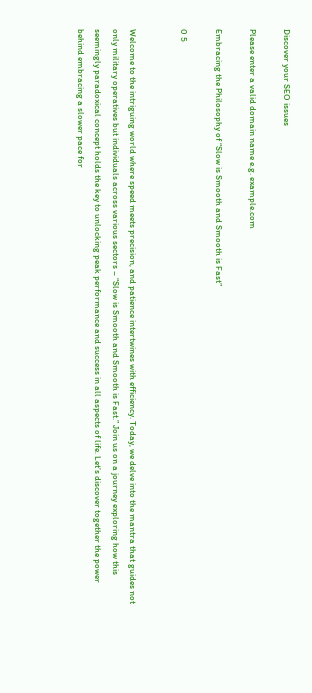Discover your SEO issues

Please enter a valid domain name e.g. example.com

Embracing the Philosophy of “Slow is Smooth and Smooth is Fast”

0 5


Welcome to the intriguing world where speed meets precision, and patience intertwines with efficiency. Today, we delve into the mantra that guides not only military operatives but individuals across various sectors – “Slow is Smooth and Smooth is Fast.” Join us on a journey exploring how this seemingly paradoxical concept holds the key to unlocking peak performance and success in all aspects of life. Let’s discover together the power behind embracing a slower pace for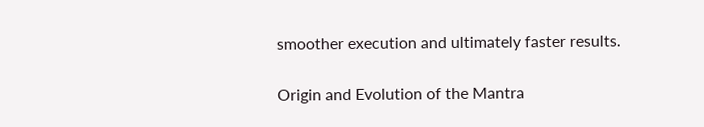smoother execution and ultimately faster results.

Origin and Evolution of the Mantra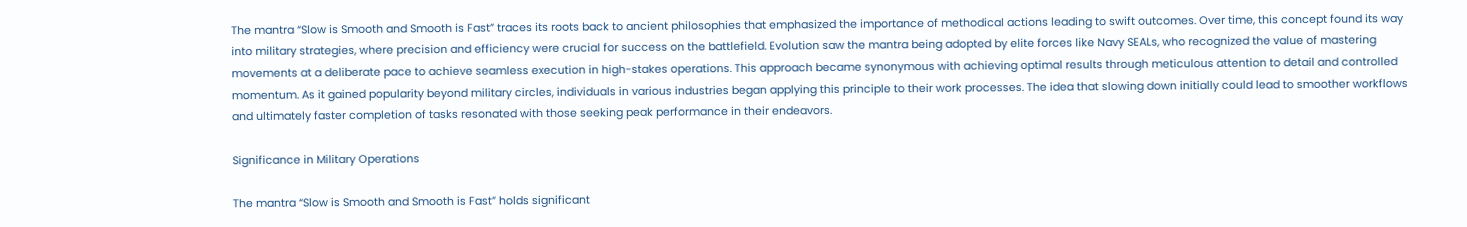The mantra “Slow is Smooth and Smooth is Fast” traces its roots back to ancient philosophies that emphasized the importance of methodical actions leading to swift outcomes. Over time, this concept found its way into military strategies, where precision and efficiency were crucial for success on the battlefield. Evolution saw the mantra being adopted by elite forces like Navy SEALs, who recognized the value of mastering movements at a deliberate pace to achieve seamless execution in high-stakes operations. This approach became synonymous with achieving optimal results through meticulous attention to detail and controlled momentum. As it gained popularity beyond military circles, individuals in various industries began applying this principle to their work processes. The idea that slowing down initially could lead to smoother workflows and ultimately faster completion of tasks resonated with those seeking peak performance in their endeavors.

Significance in Military Operations

The mantra “Slow is Smooth and Smooth is Fast” holds significant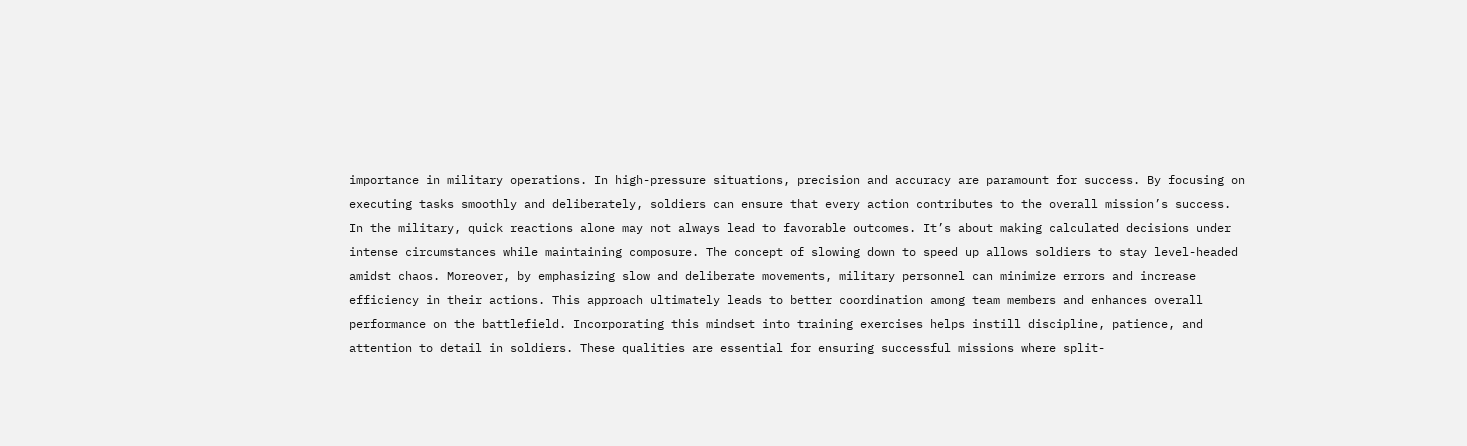importance in military operations. In high-pressure situations, precision and accuracy are paramount for success. By focusing on executing tasks smoothly and deliberately, soldiers can ensure that every action contributes to the overall mission’s success. In the military, quick reactions alone may not always lead to favorable outcomes. It’s about making calculated decisions under intense circumstances while maintaining composure. The concept of slowing down to speed up allows soldiers to stay level-headed amidst chaos. Moreover, by emphasizing slow and deliberate movements, military personnel can minimize errors and increase efficiency in their actions. This approach ultimately leads to better coordination among team members and enhances overall performance on the battlefield. Incorporating this mindset into training exercises helps instill discipline, patience, and attention to detail in soldiers. These qualities are essential for ensuring successful missions where split-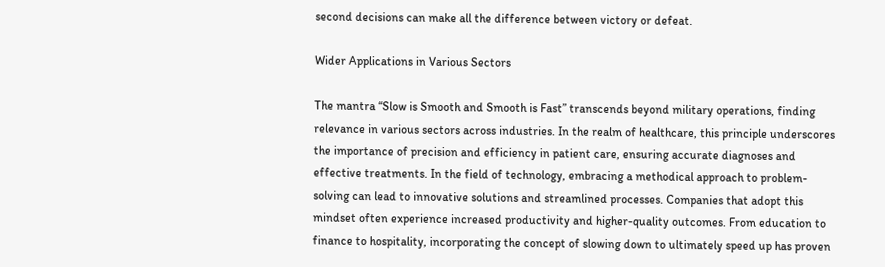second decisions can make all the difference between victory or defeat.

Wider Applications in Various Sectors

The mantra “Slow is Smooth and Smooth is Fast” transcends beyond military operations, finding relevance in various sectors across industries. In the realm of healthcare, this principle underscores the importance of precision and efficiency in patient care, ensuring accurate diagnoses and effective treatments. In the field of technology, embracing a methodical approach to problem-solving can lead to innovative solutions and streamlined processes. Companies that adopt this mindset often experience increased productivity and higher-quality outcomes. From education to finance to hospitality, incorporating the concept of slowing down to ultimately speed up has proven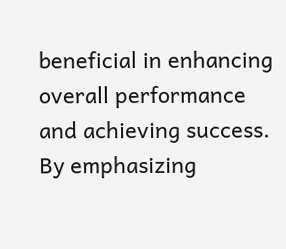beneficial in enhancing overall performance and achieving success. By emphasizing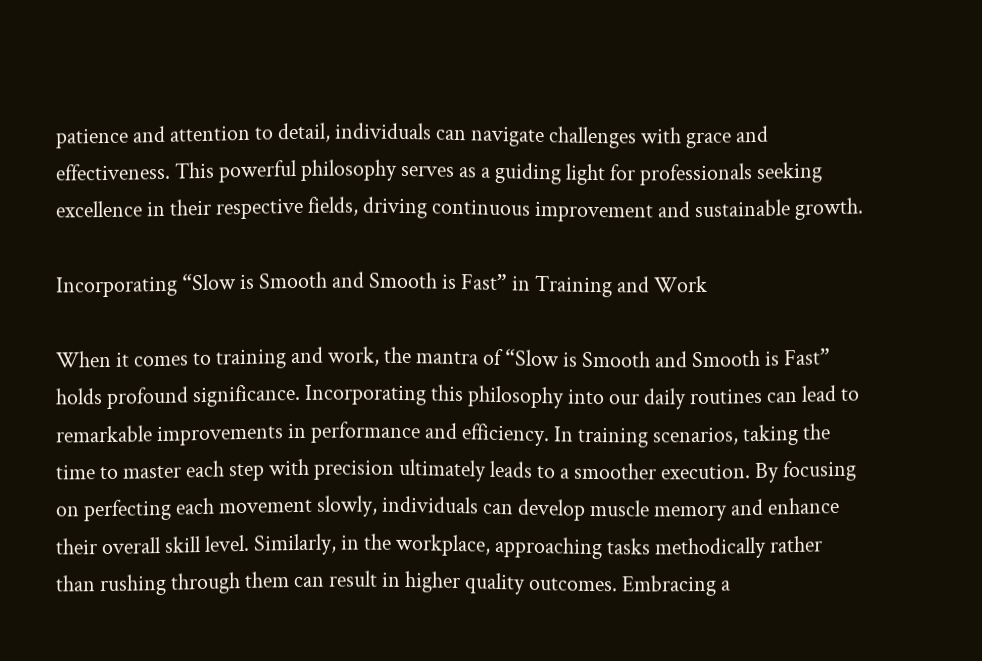patience and attention to detail, individuals can navigate challenges with grace and effectiveness. This powerful philosophy serves as a guiding light for professionals seeking excellence in their respective fields, driving continuous improvement and sustainable growth.

Incorporating “Slow is Smooth and Smooth is Fast” in Training and Work

When it comes to training and work, the mantra of “Slow is Smooth and Smooth is Fast” holds profound significance. Incorporating this philosophy into our daily routines can lead to remarkable improvements in performance and efficiency. In training scenarios, taking the time to master each step with precision ultimately leads to a smoother execution. By focusing on perfecting each movement slowly, individuals can develop muscle memory and enhance their overall skill level. Similarly, in the workplace, approaching tasks methodically rather than rushing through them can result in higher quality outcomes. Embracing a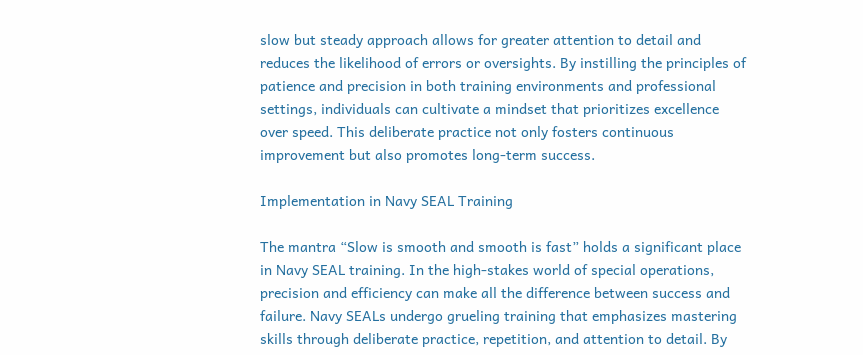slow but steady approach allows for greater attention to detail and reduces the likelihood of errors or oversights. By instilling the principles of patience and precision in both training environments and professional settings, individuals can cultivate a mindset that prioritizes excellence over speed. This deliberate practice not only fosters continuous improvement but also promotes long-term success.

Implementation in Navy SEAL Training

The mantra “Slow is smooth and smooth is fast” holds a significant place in Navy SEAL training. In the high-stakes world of special operations, precision and efficiency can make all the difference between success and failure. Navy SEALs undergo grueling training that emphasizes mastering skills through deliberate practice, repetition, and attention to detail. By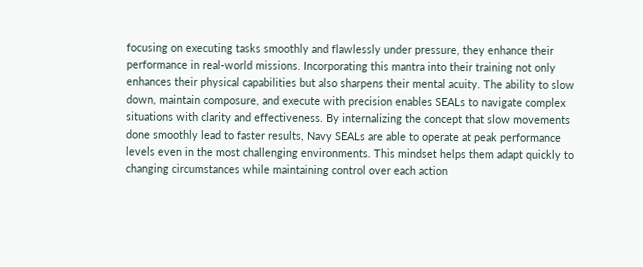focusing on executing tasks smoothly and flawlessly under pressure, they enhance their performance in real-world missions. Incorporating this mantra into their training not only enhances their physical capabilities but also sharpens their mental acuity. The ability to slow down, maintain composure, and execute with precision enables SEALs to navigate complex situations with clarity and effectiveness. By internalizing the concept that slow movements done smoothly lead to faster results, Navy SEALs are able to operate at peak performance levels even in the most challenging environments. This mindset helps them adapt quickly to changing circumstances while maintaining control over each action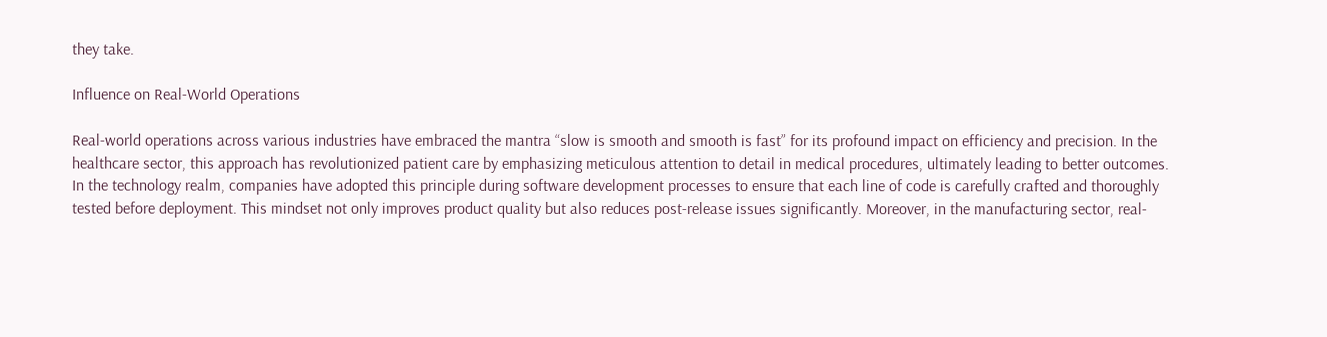they take.

Influence on Real-World Operations

Real-world operations across various industries have embraced the mantra “slow is smooth and smooth is fast” for its profound impact on efficiency and precision. In the healthcare sector, this approach has revolutionized patient care by emphasizing meticulous attention to detail in medical procedures, ultimately leading to better outcomes. In the technology realm, companies have adopted this principle during software development processes to ensure that each line of code is carefully crafted and thoroughly tested before deployment. This mindset not only improves product quality but also reduces post-release issues significantly. Moreover, in the manufacturing sector, real-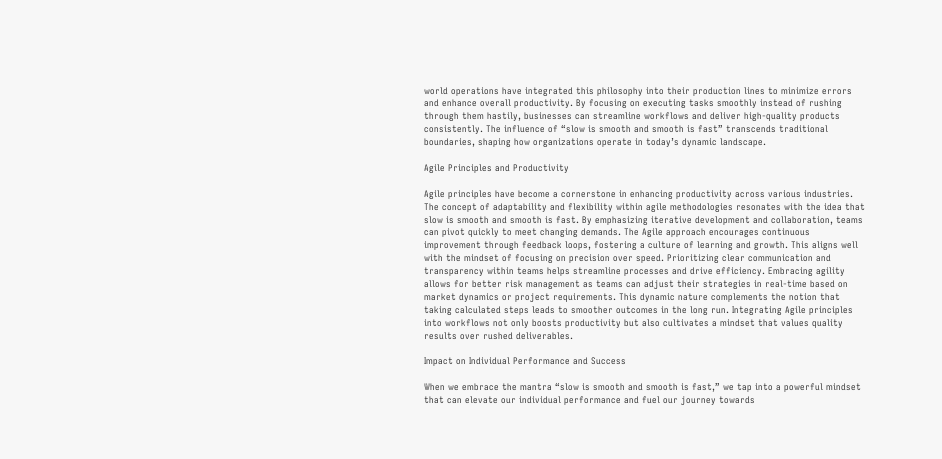world operations have integrated this philosophy into their production lines to minimize errors and enhance overall productivity. By focusing on executing tasks smoothly instead of rushing through them hastily, businesses can streamline workflows and deliver high-quality products consistently. The influence of “slow is smooth and smooth is fast” transcends traditional boundaries, shaping how organizations operate in today’s dynamic landscape.

Agile Principles and Productivity

Agile principles have become a cornerstone in enhancing productivity across various industries. The concept of adaptability and flexibility within agile methodologies resonates with the idea that slow is smooth and smooth is fast. By emphasizing iterative development and collaboration, teams can pivot quickly to meet changing demands. The Agile approach encourages continuous improvement through feedback loops, fostering a culture of learning and growth. This aligns well with the mindset of focusing on precision over speed. Prioritizing clear communication and transparency within teams helps streamline processes and drive efficiency. Embracing agility allows for better risk management as teams can adjust their strategies in real-time based on market dynamics or project requirements. This dynamic nature complements the notion that taking calculated steps leads to smoother outcomes in the long run. Integrating Agile principles into workflows not only boosts productivity but also cultivates a mindset that values quality results over rushed deliverables.

Impact on Individual Performance and Success

When we embrace the mantra “slow is smooth and smooth is fast,” we tap into a powerful mindset that can elevate our individual performance and fuel our journey towards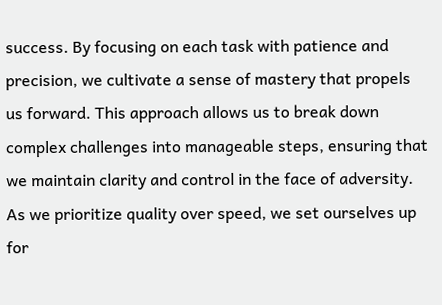success. By focusing on each task with patience and precision, we cultivate a sense of mastery that propels us forward. This approach allows us to break down complex challenges into manageable steps, ensuring that we maintain clarity and control in the face of adversity. As we prioritize quality over speed, we set ourselves up for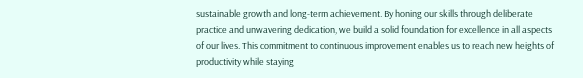sustainable growth and long-term achievement. By honing our skills through deliberate practice and unwavering dedication, we build a solid foundation for excellence in all aspects of our lives. This commitment to continuous improvement enables us to reach new heights of productivity while staying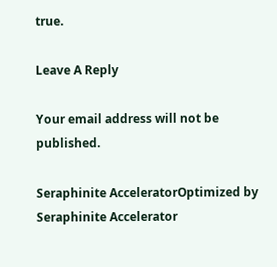true.

Leave A Reply

Your email address will not be published.

Seraphinite AcceleratorOptimized by Seraphinite Accelerator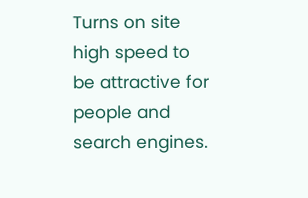Turns on site high speed to be attractive for people and search engines.